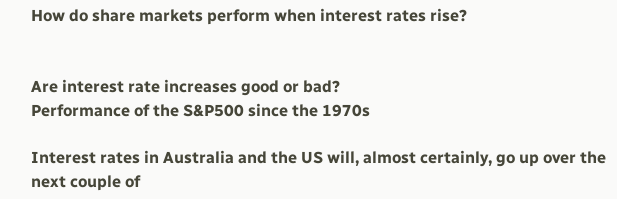How do share markets perform when interest rates rise?


Are interest rate increases good or bad?
Performance of the S&P500 since the 1970s

Interest rates in Australia and the US will, almost certainly, go up over the next couple of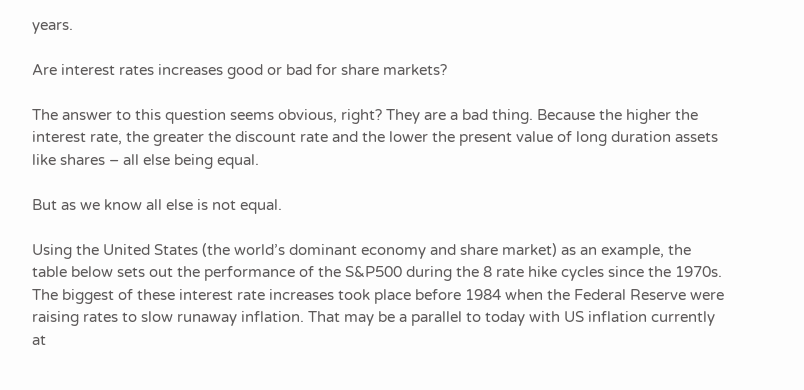years.

Are interest rates increases good or bad for share markets?

The answer to this question seems obvious, right? They are a bad thing. Because the higher the interest rate, the greater the discount rate and the lower the present value of long duration assets like shares – all else being equal.

But as we know all else is not equal.

Using the United States (the world’s dominant economy and share market) as an example, the table below sets out the performance of the S&P500 during the 8 rate hike cycles since the 1970s. The biggest of these interest rate increases took place before 1984 when the Federal Reserve were raising rates to slow runaway inflation. That may be a parallel to today with US inflation currently at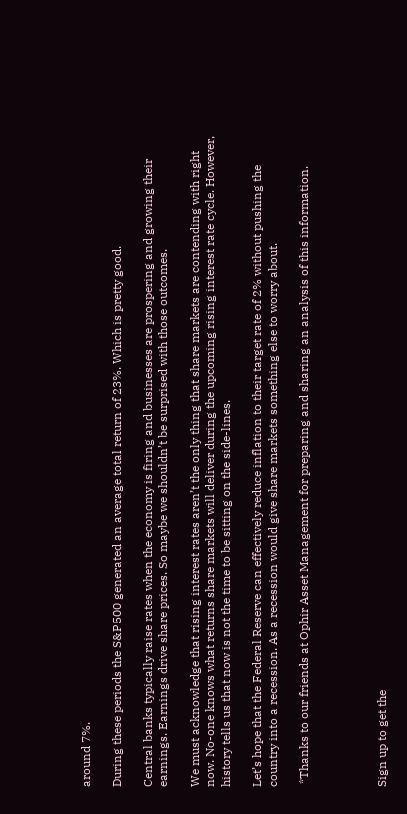around 7%.

During these periods the S&P500 generated an average total return of 23%. Which is pretty good.

Central banks typically raise rates when the economy is firing and businesses are prospering and growing their earnings. Earnings drive share prices. So maybe we shouldn’t be surprised with those outcomes.

We must acknowledge that rising interest rates aren’t the only thing that share markets are contending with right now. No-one knows what returns share markets will deliver during the upcoming rising interest rate cycle. However, history tells us that now is not the time to be sitting on the side-lines.

Let’s hope that the Federal Reserve can effectively reduce inflation to their target rate of 2% without pushing the country into a recession. As a recession would give share markets something else to worry about.

 *Thanks to our friends at Ophir Asset Management for preparing and sharing an analysis of this information.




Sign up to get the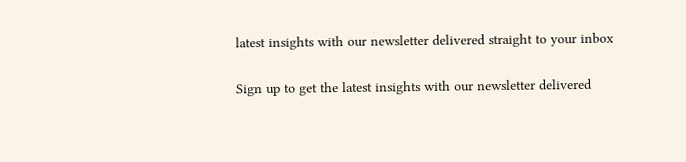latest insights with our newsletter delivered straight to your inbox


Sign up to get the latest insights with our newsletter delivered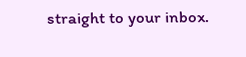straight to your inbox.